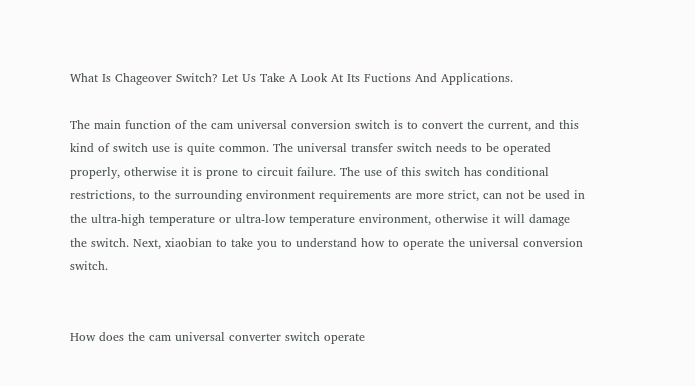What Is Chageover Switch? Let Us Take A Look At Its Fuctions And Applications.

The main function of the cam universal conversion switch is to convert the current, and this kind of switch use is quite common. The universal transfer switch needs to be operated properly, otherwise it is prone to circuit failure. The use of this switch has conditional restrictions, to the surrounding environment requirements are more strict, can not be used in the ultra-high temperature or ultra-low temperature environment, otherwise it will damage the switch. Next, xiaobian to take you to understand how to operate the universal conversion switch.


How does the cam universal converter switch operate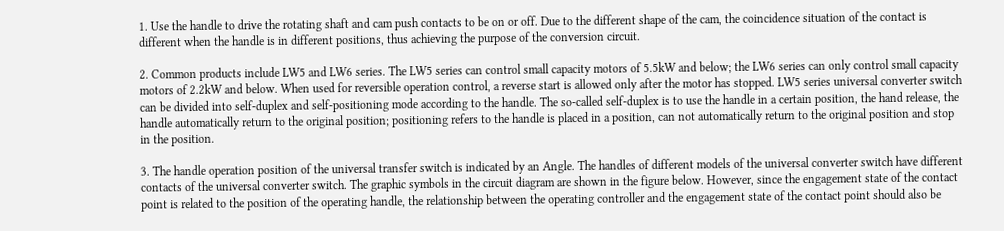1. Use the handle to drive the rotating shaft and cam push contacts to be on or off. Due to the different shape of the cam, the coincidence situation of the contact is different when the handle is in different positions, thus achieving the purpose of the conversion circuit.

2. Common products include LW5 and LW6 series. The LW5 series can control small capacity motors of 5.5kW and below; the LW6 series can only control small capacity motors of 2.2kW and below. When used for reversible operation control, a reverse start is allowed only after the motor has stopped. LW5 series universal converter switch can be divided into self-duplex and self-positioning mode according to the handle. The so-called self-duplex is to use the handle in a certain position, the hand release, the handle automatically return to the original position; positioning refers to the handle is placed in a position, can not automatically return to the original position and stop in the position.

3. The handle operation position of the universal transfer switch is indicated by an Angle. The handles of different models of the universal converter switch have different contacts of the universal converter switch. The graphic symbols in the circuit diagram are shown in the figure below. However, since the engagement state of the contact point is related to the position of the operating handle, the relationship between the operating controller and the engagement state of the contact point should also be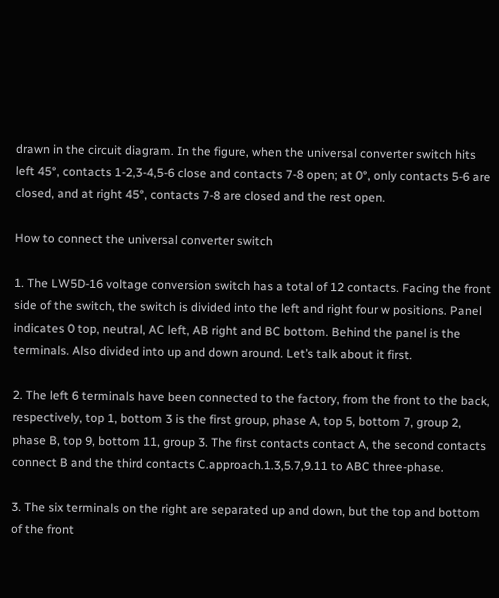drawn in the circuit diagram. In the figure, when the universal converter switch hits left 45°, contacts 1-2,3-4,5-6 close and contacts 7-8 open; at 0°, only contacts 5-6 are closed, and at right 45°, contacts 7-8 are closed and the rest open.

How to connect the universal converter switch

1. The LW5D-16 voltage conversion switch has a total of 12 contacts. Facing the front side of the switch, the switch is divided into the left and right four w positions. Panel indicates 0 top, neutral, AC left, AB right and BC bottom. Behind the panel is the terminals. Also divided into up and down around. Let’s talk about it first.

2. The left 6 terminals have been connected to the factory, from the front to the back, respectively, top 1, bottom 3 is the first group, phase A, top 5, bottom 7, group 2, phase B, top 9, bottom 11, group 3. The first contacts contact A, the second contacts connect B and the third contacts C.approach.1.3,5.7,9.11 to ABC three-phase.

3. The six terminals on the right are separated up and down, but the top and bottom of the front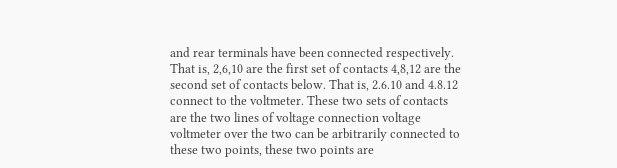and rear terminals have been connected respectively. That is, 2,6,10 are the first set of contacts 4,8,12 are the second set of contacts below. That is, 2.6.10 and 4.8.12 connect to the voltmeter. These two sets of contacts are the two lines of voltage connection voltage voltmeter over the two can be arbitrarily connected to these two points, these two points are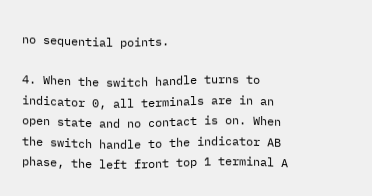no sequential points.

4. When the switch handle turns to indicator 0, all terminals are in an open state and no contact is on. When the switch handle to the indicator AB phase, the left front top 1 terminal A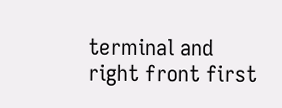terminal and right front first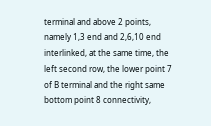terminal and above 2 points, namely 1,3 end and 2,6,10 end interlinked, at the same time, the left second row, the lower point 7 of B terminal and the right same bottom point 8 connectivity,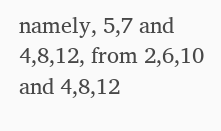namely, 5,7 and 4,8,12, from 2,6,10 and 4,8,12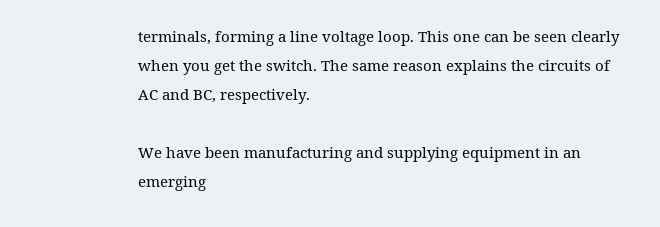terminals, forming a line voltage loop. This one can be seen clearly when you get the switch. The same reason explains the circuits of AC and BC, respectively.

We have been manufacturing and supplying equipment in an emerging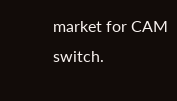market for CAM switch.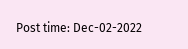Post time: Dec-02-2022